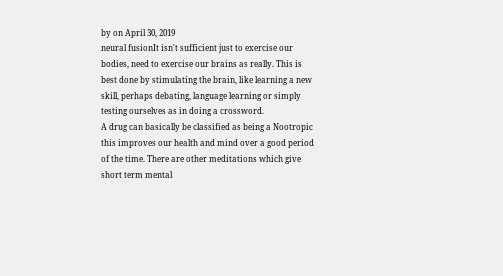by on April 30, 2019
neural fusionIt isn't sufficient just to exercise our bodies, need to exercise our brains as really. This is best done by stimulating the brain, like learning a new skill, perhaps debating, language learning or simply testing ourselves as in doing a crossword.
A drug can basically be classified as being a Nootropic this improves our health and mind over a good period of the time. There are other meditations which give short term mental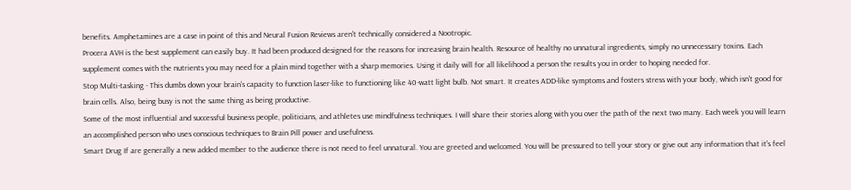benefits. Amphetamines are a case in point of this and Neural Fusion Reviews aren't technically considered a Nootropic.
Procera AVH is the best supplement can easily buy. It had been produced designed for the reasons for increasing brain health. Resource of healthy no unnatural ingredients, simply no unnecessary toxins. Each supplement comes with the nutrients you may need for a plain mind together with a sharp memories. Using it daily will for all likelihood a person the results you in order to hoping needed for.
Stop Multi-tasking - This dumbs down your brain's capacity to function laser-like to functioning like 40-watt light bulb. Not smart. It creates ADD-like symptoms and fosters stress with your body, which isn't good for brain cells. Also, being busy is not the same thing as being productive.
Some of the most influential and successful business people, politicians, and athletes use mindfulness techniques. I will share their stories along with you over the path of the next two many. Each week you will learn an accomplished person who uses conscious techniques to Brain Pill power and usefulness.
Smart Drug If are generally a new added member to the audience there is not need to feel unnatural. You are greeted and welcomed. You will be pressured to tell your story or give out any information that it's feel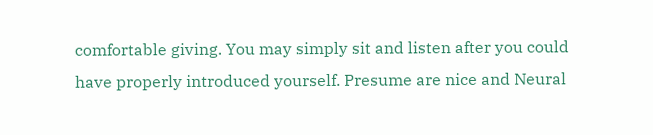comfortable giving. You may simply sit and listen after you could have properly introduced yourself. Presume are nice and Neural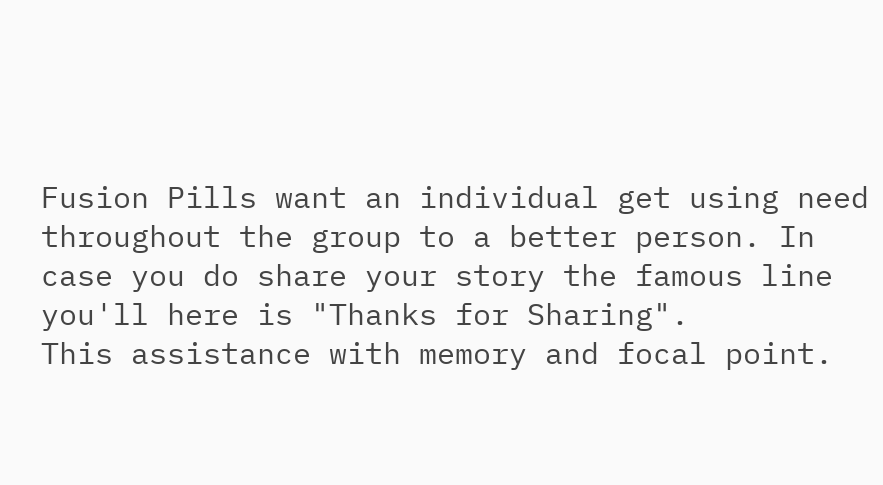Fusion Pills want an individual get using need throughout the group to a better person. In case you do share your story the famous line you'll here is "Thanks for Sharing".
This assistance with memory and focal point.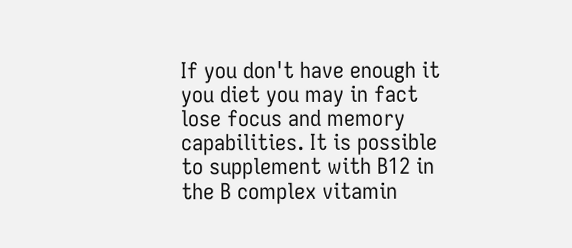If you don't have enough it you diet you may in fact lose focus and memory capabilities. It is possible to supplement with B12 in the B complex vitamin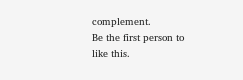complement.
Be the first person to like this.